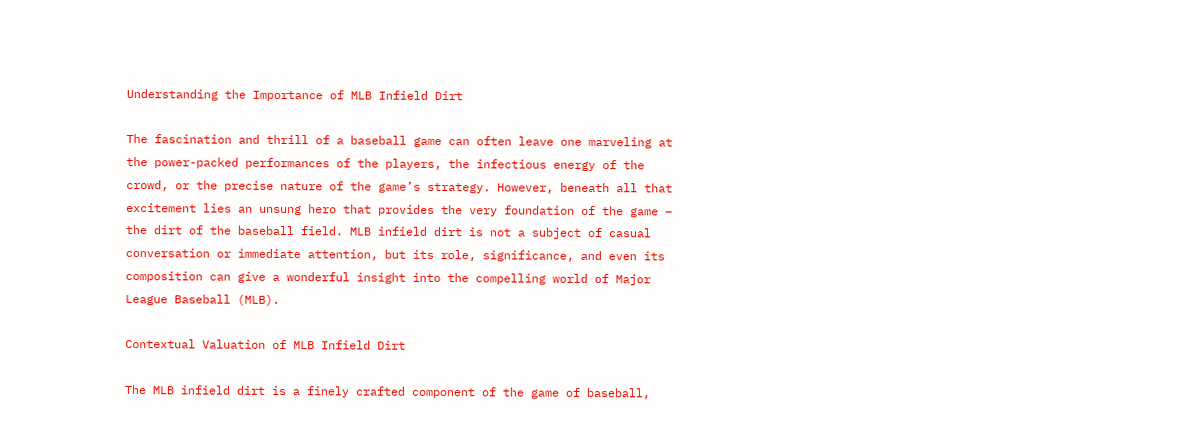Understanding the Importance of MLB Infield Dirt

The fascination and thrill of a baseball game can often leave one marveling at the power-packed performances of the players, the infectious energy of the crowd, or the precise nature of the game’s strategy. However, beneath all that excitement lies an unsung hero that provides the very foundation of the game – the dirt of the baseball field. MLB infield dirt is not a subject of casual conversation or immediate attention, but its role, significance, and even its composition can give a wonderful insight into the compelling world of Major League Baseball (MLB).

Contextual Valuation of MLB Infield Dirt

The MLB infield dirt is a finely crafted component of the game of baseball,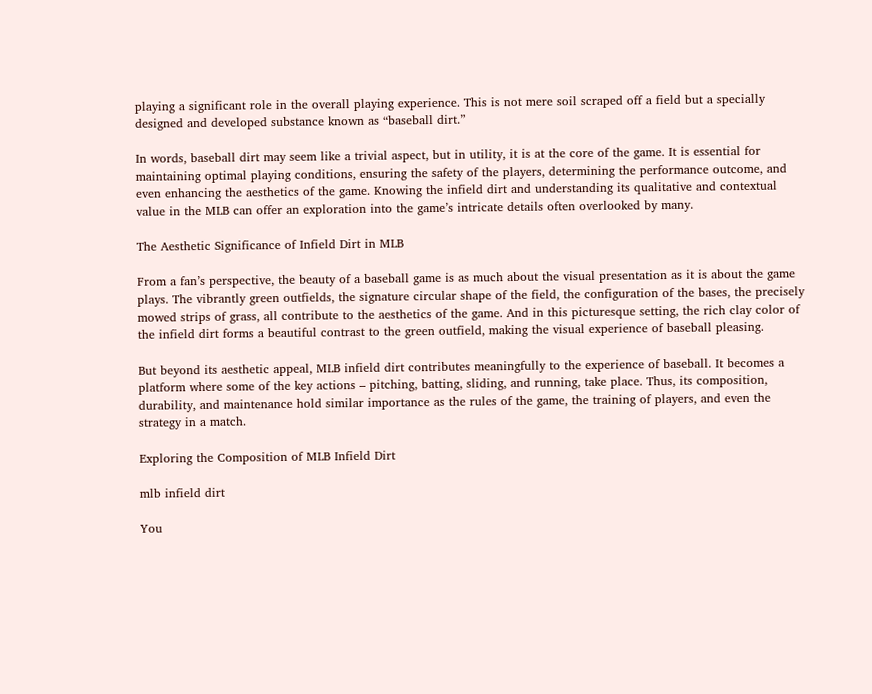playing a significant role in the overall playing experience. This is not mere soil scraped off a field but a specially designed and developed substance known as “baseball dirt.”

In words, baseball dirt may seem like a trivial aspect, but in utility, it is at the core of the game. It is essential for maintaining optimal playing conditions, ensuring the safety of the players, determining the performance outcome, and even enhancing the aesthetics of the game. Knowing the infield dirt and understanding its qualitative and contextual value in the MLB can offer an exploration into the game’s intricate details often overlooked by many.

The Aesthetic Significance of Infield Dirt in MLB

From a fan’s perspective, the beauty of a baseball game is as much about the visual presentation as it is about the game plays. The vibrantly green outfields, the signature circular shape of the field, the configuration of the bases, the precisely mowed strips of grass, all contribute to the aesthetics of the game. And in this picturesque setting, the rich clay color of the infield dirt forms a beautiful contrast to the green outfield, making the visual experience of baseball pleasing.

But beyond its aesthetic appeal, MLB infield dirt contributes meaningfully to the experience of baseball. It becomes a platform where some of the key actions – pitching, batting, sliding, and running, take place. Thus, its composition, durability, and maintenance hold similar importance as the rules of the game, the training of players, and even the strategy in a match.

Exploring the Composition of MLB Infield Dirt

mlb infield dirt

You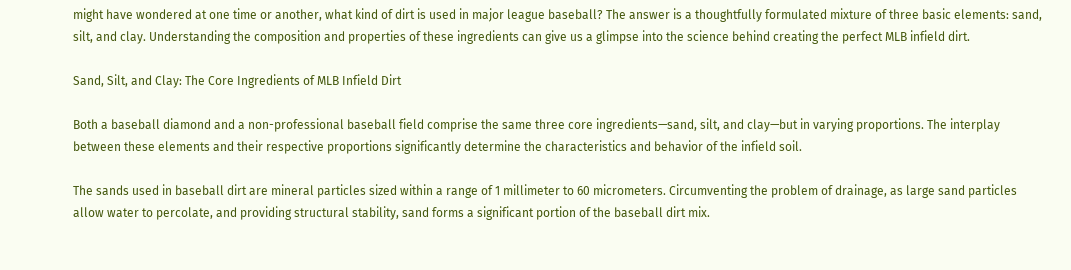might have wondered at one time or another, what kind of dirt is used in major league baseball? The answer is a thoughtfully formulated mixture of three basic elements: sand, silt, and clay. Understanding the composition and properties of these ingredients can give us a glimpse into the science behind creating the perfect MLB infield dirt.

Sand, Silt, and Clay: The Core Ingredients of MLB Infield Dirt

Both a baseball diamond and a non-professional baseball field comprise the same three core ingredients—sand, silt, and clay—but in varying proportions. The interplay between these elements and their respective proportions significantly determine the characteristics and behavior of the infield soil.

The sands used in baseball dirt are mineral particles sized within a range of 1 millimeter to 60 micrometers. Circumventing the problem of drainage, as large sand particles allow water to percolate, and providing structural stability, sand forms a significant portion of the baseball dirt mix.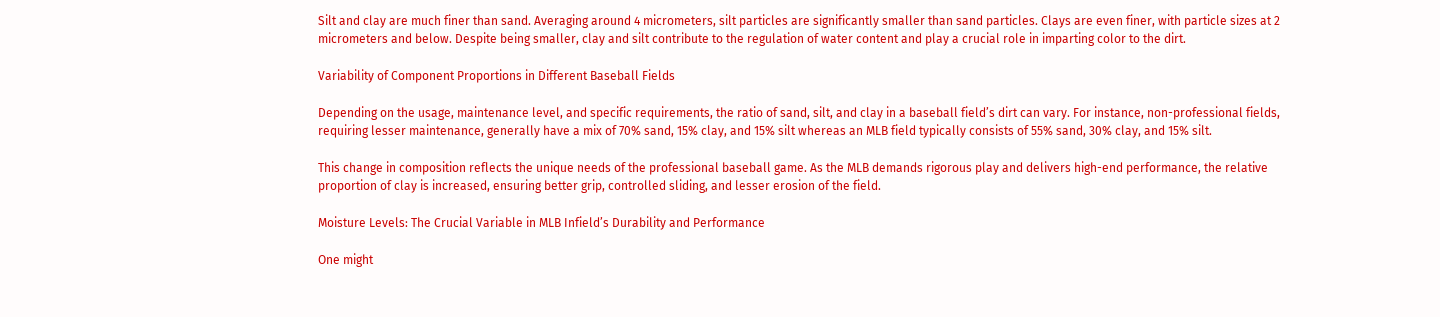Silt and clay are much finer than sand. Averaging around 4 micrometers, silt particles are significantly smaller than sand particles. Clays are even finer, with particle sizes at 2 micrometers and below. Despite being smaller, clay and silt contribute to the regulation of water content and play a crucial role in imparting color to the dirt.

Variability of Component Proportions in Different Baseball Fields

Depending on the usage, maintenance level, and specific requirements, the ratio of sand, silt, and clay in a baseball field’s dirt can vary. For instance, non-professional fields, requiring lesser maintenance, generally have a mix of 70% sand, 15% clay, and 15% silt whereas an MLB field typically consists of 55% sand, 30% clay, and 15% silt.

This change in composition reflects the unique needs of the professional baseball game. As the MLB demands rigorous play and delivers high-end performance, the relative proportion of clay is increased, ensuring better grip, controlled sliding, and lesser erosion of the field.

Moisture Levels: The Crucial Variable in MLB Infield’s Durability and Performance

One might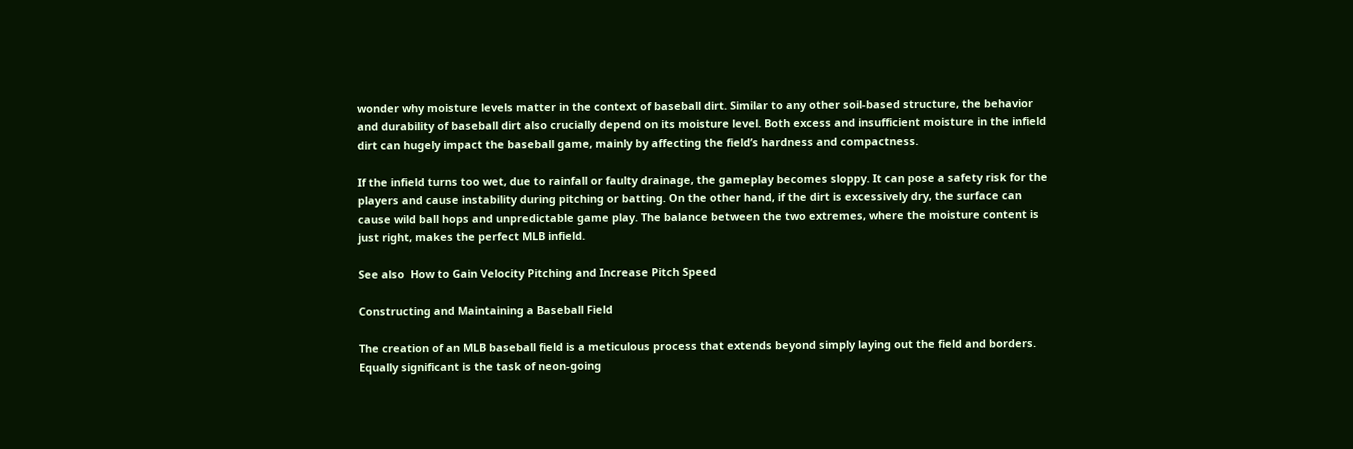wonder why moisture levels matter in the context of baseball dirt. Similar to any other soil-based structure, the behavior and durability of baseball dirt also crucially depend on its moisture level. Both excess and insufficient moisture in the infield dirt can hugely impact the baseball game, mainly by affecting the field’s hardness and compactness.

If the infield turns too wet, due to rainfall or faulty drainage, the gameplay becomes sloppy. It can pose a safety risk for the players and cause instability during pitching or batting. On the other hand, if the dirt is excessively dry, the surface can cause wild ball hops and unpredictable game play. The balance between the two extremes, where the moisture content is just right, makes the perfect MLB infield.

See also  How to Gain Velocity Pitching and Increase Pitch Speed

Constructing and Maintaining a Baseball Field

The creation of an MLB baseball field is a meticulous process that extends beyond simply laying out the field and borders. Equally significant is the task of neon-going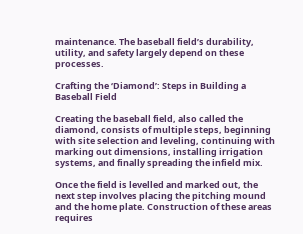maintenance. The baseball field’s durability, utility, and safety largely depend on these processes.

Crafting the ‘Diamond’: Steps in Building a Baseball Field

Creating the baseball field, also called the diamond, consists of multiple steps, beginning with site selection and leveling, continuing with marking out dimensions, installing irrigation systems, and finally spreading the infield mix.

Once the field is levelled and marked out, the next step involves placing the pitching mound and the home plate. Construction of these areas requires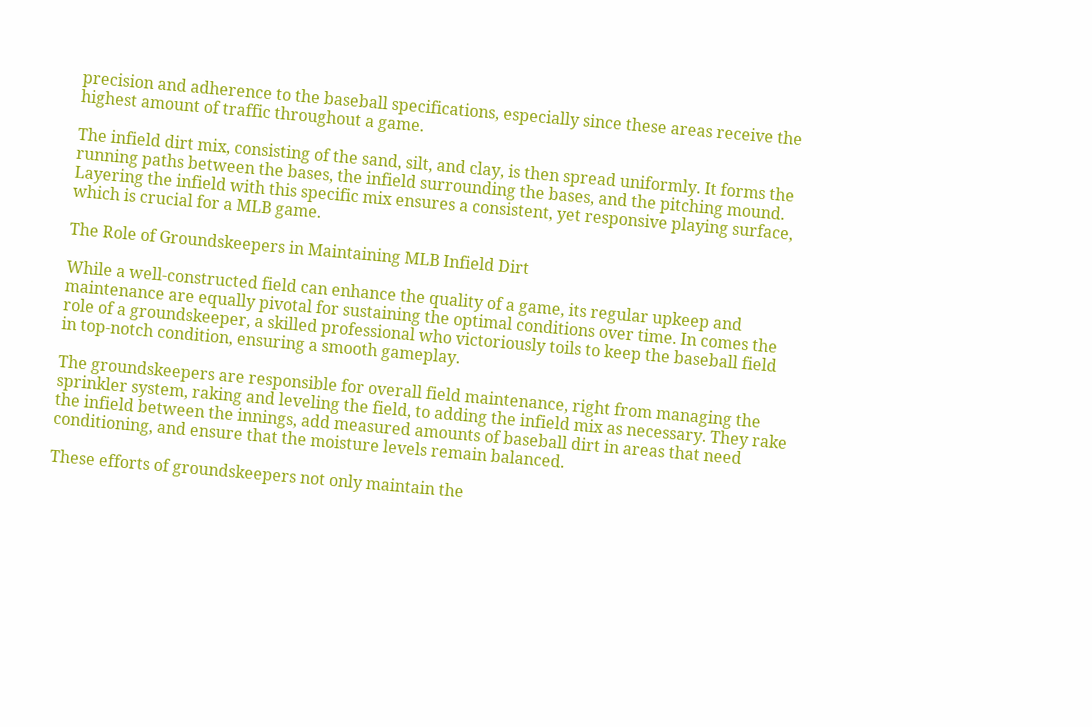precision and adherence to the baseball specifications, especially since these areas receive the highest amount of traffic throughout a game.

The infield dirt mix, consisting of the sand, silt, and clay, is then spread uniformly. It forms the running paths between the bases, the infield surrounding the bases, and the pitching mound. Layering the infield with this specific mix ensures a consistent, yet responsive playing surface, which is crucial for a MLB game.

The Role of Groundskeepers in Maintaining MLB Infield Dirt

While a well-constructed field can enhance the quality of a game, its regular upkeep and maintenance are equally pivotal for sustaining the optimal conditions over time. In comes the role of a groundskeeper, a skilled professional who victoriously toils to keep the baseball field in top-notch condition, ensuring a smooth gameplay.

The groundskeepers are responsible for overall field maintenance, right from managing the sprinkler system, raking and leveling the field, to adding the infield mix as necessary. They rake the infield between the innings, add measured amounts of baseball dirt in areas that need conditioning, and ensure that the moisture levels remain balanced.

These efforts of groundskeepers not only maintain the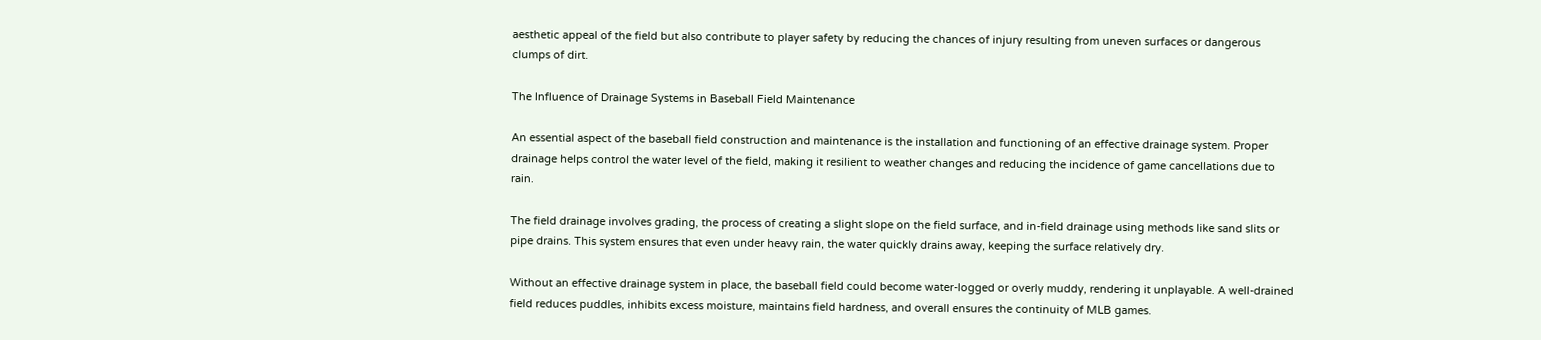aesthetic appeal of the field but also contribute to player safety by reducing the chances of injury resulting from uneven surfaces or dangerous clumps of dirt.

The Influence of Drainage Systems in Baseball Field Maintenance

An essential aspect of the baseball field construction and maintenance is the installation and functioning of an effective drainage system. Proper drainage helps control the water level of the field, making it resilient to weather changes and reducing the incidence of game cancellations due to rain.

The field drainage involves grading, the process of creating a slight slope on the field surface, and in-field drainage using methods like sand slits or pipe drains. This system ensures that even under heavy rain, the water quickly drains away, keeping the surface relatively dry.

Without an effective drainage system in place, the baseball field could become water-logged or overly muddy, rendering it unplayable. A well-drained field reduces puddles, inhibits excess moisture, maintains field hardness, and overall ensures the continuity of MLB games.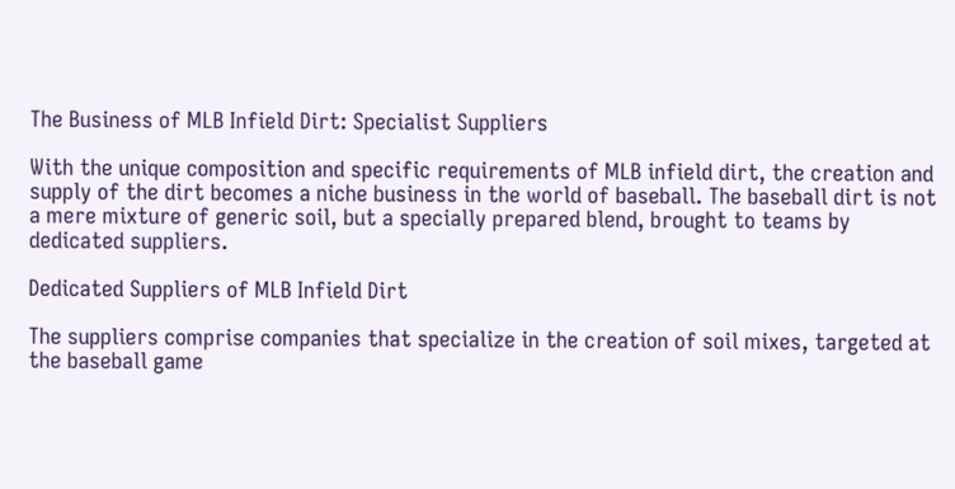The Business of MLB Infield Dirt: Specialist Suppliers

With the unique composition and specific requirements of MLB infield dirt, the creation and supply of the dirt becomes a niche business in the world of baseball. The baseball dirt is not a mere mixture of generic soil, but a specially prepared blend, brought to teams by dedicated suppliers.

Dedicated Suppliers of MLB Infield Dirt

The suppliers comprise companies that specialize in the creation of soil mixes, targeted at the baseball game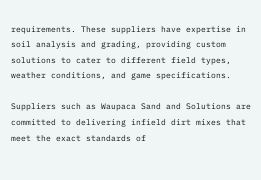requirements. These suppliers have expertise in soil analysis and grading, providing custom solutions to cater to different field types, weather conditions, and game specifications.

Suppliers such as Waupaca Sand and Solutions are committed to delivering infield dirt mixes that meet the exact standards of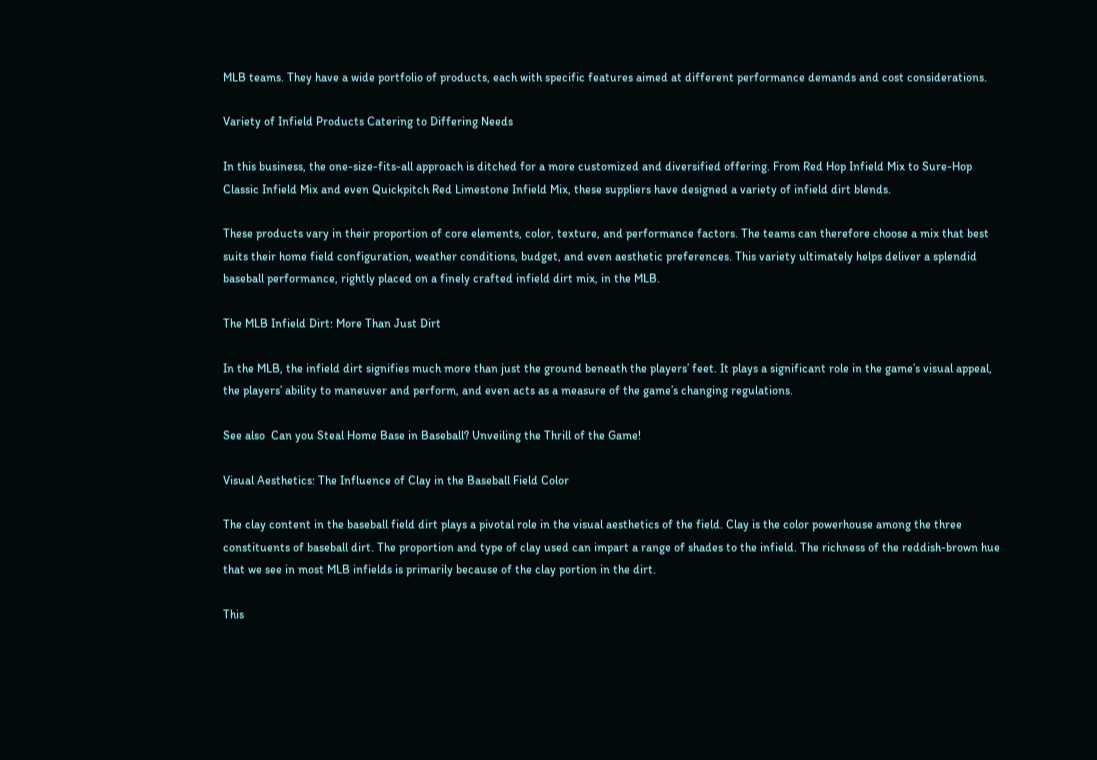MLB teams. They have a wide portfolio of products, each with specific features aimed at different performance demands and cost considerations.

Variety of Infield Products Catering to Differing Needs

In this business, the one-size-fits-all approach is ditched for a more customized and diversified offering. From Red Hop Infield Mix to Sure-Hop Classic Infield Mix and even Quickpitch Red Limestone Infield Mix, these suppliers have designed a variety of infield dirt blends.

These products vary in their proportion of core elements, color, texture, and performance factors. The teams can therefore choose a mix that best suits their home field configuration, weather conditions, budget, and even aesthetic preferences. This variety ultimately helps deliver a splendid baseball performance, rightly placed on a finely crafted infield dirt mix, in the MLB.

The MLB Infield Dirt: More Than Just Dirt

In the MLB, the infield dirt signifies much more than just the ground beneath the players’ feet. It plays a significant role in the game’s visual appeal, the players’ ability to maneuver and perform, and even acts as a measure of the game’s changing regulations.

See also  Can you Steal Home Base in Baseball? Unveiling the Thrill of the Game!

Visual Aesthetics: The Influence of Clay in the Baseball Field Color

The clay content in the baseball field dirt plays a pivotal role in the visual aesthetics of the field. Clay is the color powerhouse among the three constituents of baseball dirt. The proportion and type of clay used can impart a range of shades to the infield. The richness of the reddish-brown hue that we see in most MLB infields is primarily because of the clay portion in the dirt.

This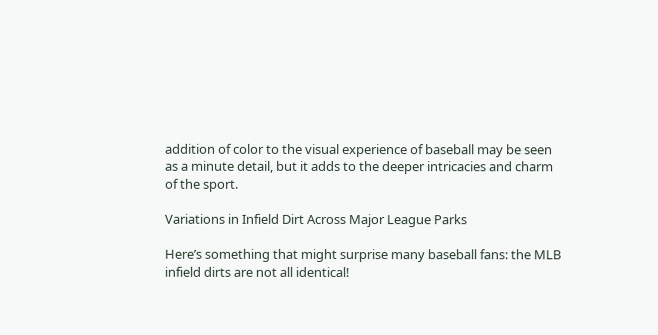addition of color to the visual experience of baseball may be seen as a minute detail, but it adds to the deeper intricacies and charm of the sport.

Variations in Infield Dirt Across Major League Parks

Here’s something that might surprise many baseball fans: the MLB infield dirts are not all identical!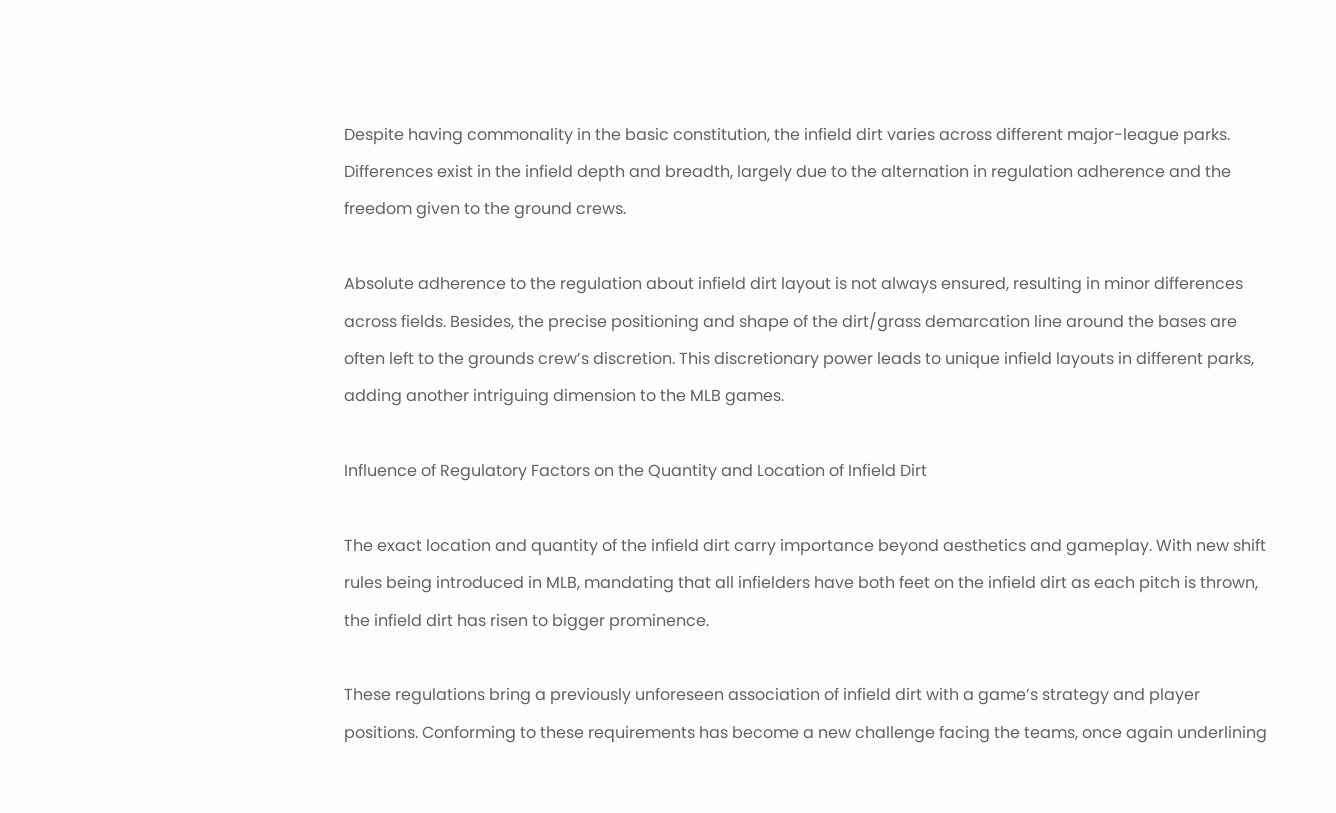Despite having commonality in the basic constitution, the infield dirt varies across different major-league parks. Differences exist in the infield depth and breadth, largely due to the alternation in regulation adherence and the freedom given to the ground crews.

Absolute adherence to the regulation about infield dirt layout is not always ensured, resulting in minor differences across fields. Besides, the precise positioning and shape of the dirt/grass demarcation line around the bases are often left to the grounds crew’s discretion. This discretionary power leads to unique infield layouts in different parks, adding another intriguing dimension to the MLB games.

Influence of Regulatory Factors on the Quantity and Location of Infield Dirt

The exact location and quantity of the infield dirt carry importance beyond aesthetics and gameplay. With new shift rules being introduced in MLB, mandating that all infielders have both feet on the infield dirt as each pitch is thrown, the infield dirt has risen to bigger prominence.

These regulations bring a previously unforeseen association of infield dirt with a game’s strategy and player positions. Conforming to these requirements has become a new challenge facing the teams, once again underlining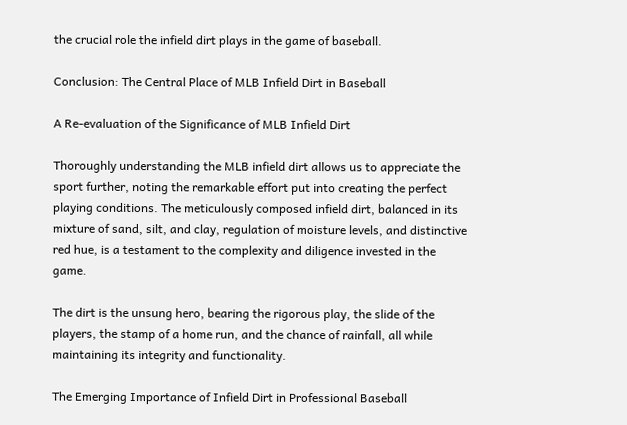the crucial role the infield dirt plays in the game of baseball.

Conclusion: The Central Place of MLB Infield Dirt in Baseball

A Re-evaluation of the Significance of MLB Infield Dirt

Thoroughly understanding the MLB infield dirt allows us to appreciate the sport further, noting the remarkable effort put into creating the perfect playing conditions. The meticulously composed infield dirt, balanced in its mixture of sand, silt, and clay, regulation of moisture levels, and distinctive red hue, is a testament to the complexity and diligence invested in the game.

The dirt is the unsung hero, bearing the rigorous play, the slide of the players, the stamp of a home run, and the chance of rainfall, all while maintaining its integrity and functionality.

The Emerging Importance of Infield Dirt in Professional Baseball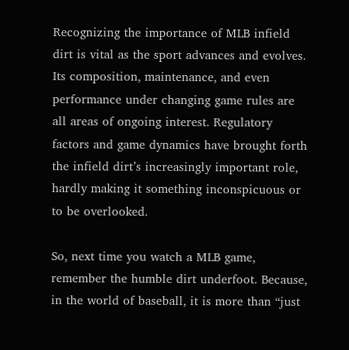Recognizing the importance of MLB infield dirt is vital as the sport advances and evolves. Its composition, maintenance, and even performance under changing game rules are all areas of ongoing interest. Regulatory factors and game dynamics have brought forth the infield dirt’s increasingly important role, hardly making it something inconspicuous or to be overlooked.

So, next time you watch a MLB game, remember the humble dirt underfoot. Because, in the world of baseball, it is more than “just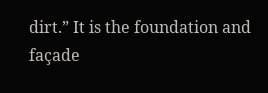dirt.” It is the foundation and façade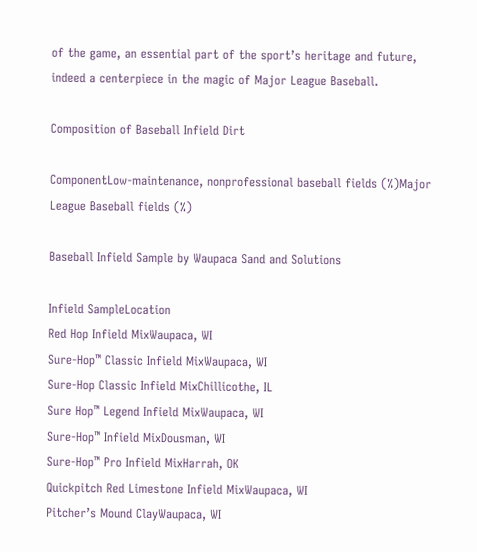of the game, an essential part of the sport’s heritage and future, indeed a centerpiece in the magic of Major League Baseball.

Composition of Baseball Infield Dirt

ComponentLow-maintenance, nonprofessional baseball fields (%)Major League Baseball fields (%)

Baseball Infield Sample by Waupaca Sand and Solutions

Infield SampleLocation
Red Hop Infield MixWaupaca, WI
Sure-Hop™ Classic Infield MixWaupaca, WI
Sure-Hop Classic Infield MixChillicothe, IL
Sure Hop™ Legend Infield MixWaupaca, WI
Sure-Hop™ Infield MixDousman, WI
Sure-Hop™ Pro Infield MixHarrah, OK
Quickpitch Red Limestone Infield MixWaupaca, WI
Pitcher’s Mound ClayWaupaca, WI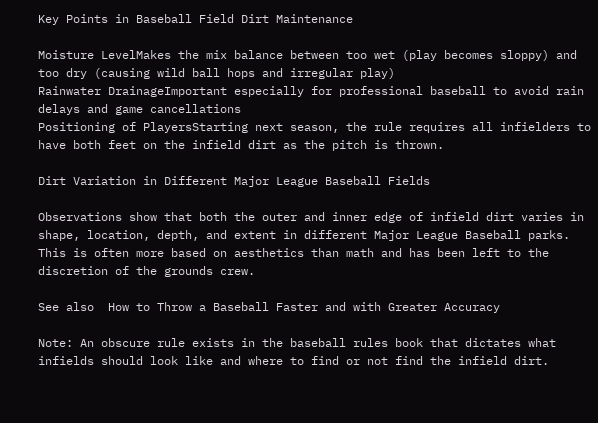Key Points in Baseball Field Dirt Maintenance

Moisture LevelMakes the mix balance between too wet (play becomes sloppy) and too dry (causing wild ball hops and irregular play)
Rainwater DrainageImportant especially for professional baseball to avoid rain delays and game cancellations
Positioning of PlayersStarting next season, the rule requires all infielders to have both feet on the infield dirt as the pitch is thrown.

Dirt Variation in Different Major League Baseball Fields

Observations show that both the outer and inner edge of infield dirt varies in shape, location, depth, and extent in different Major League Baseball parks. This is often more based on aesthetics than math and has been left to the discretion of the grounds crew.

See also  How to Throw a Baseball Faster and with Greater Accuracy

Note: An obscure rule exists in the baseball rules book that dictates what infields should look like and where to find or not find the infield dirt.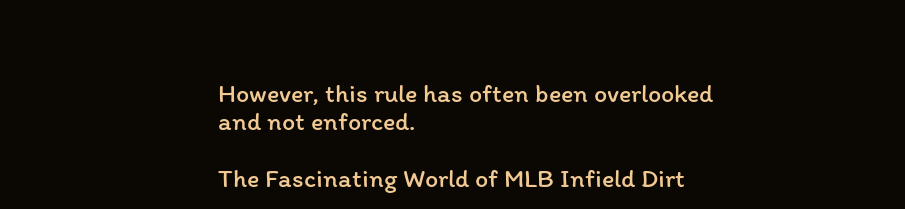However, this rule has often been overlooked and not enforced.

The Fascinating World of MLB Infield Dirt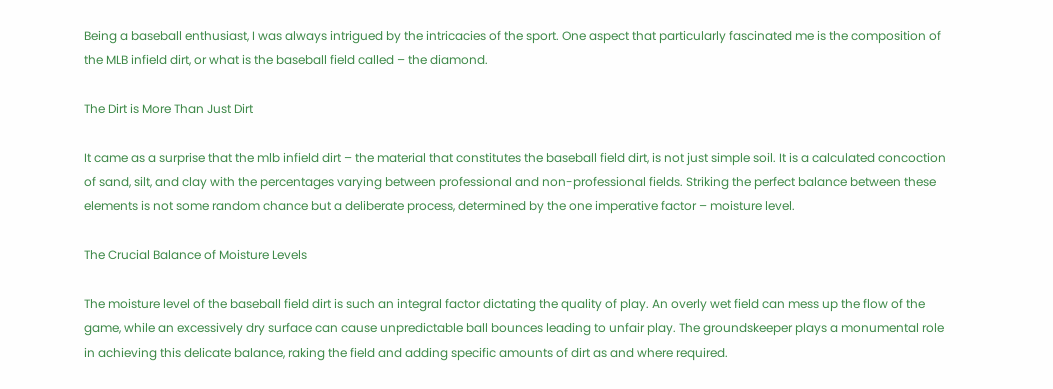Being a baseball enthusiast, I was always intrigued by the intricacies of the sport. One aspect that particularly fascinated me is the composition of the MLB infield dirt, or what is the baseball field called – the diamond.

The Dirt is More Than Just Dirt

It came as a surprise that the mlb infield dirt – the material that constitutes the baseball field dirt, is not just simple soil. It is a calculated concoction of sand, silt, and clay with the percentages varying between professional and non-professional fields. Striking the perfect balance between these elements is not some random chance but a deliberate process, determined by the one imperative factor – moisture level.

The Crucial Balance of Moisture Levels

The moisture level of the baseball field dirt is such an integral factor dictating the quality of play. An overly wet field can mess up the flow of the game, while an excessively dry surface can cause unpredictable ball bounces leading to unfair play. The groundskeeper plays a monumental role in achieving this delicate balance, raking the field and adding specific amounts of dirt as and where required.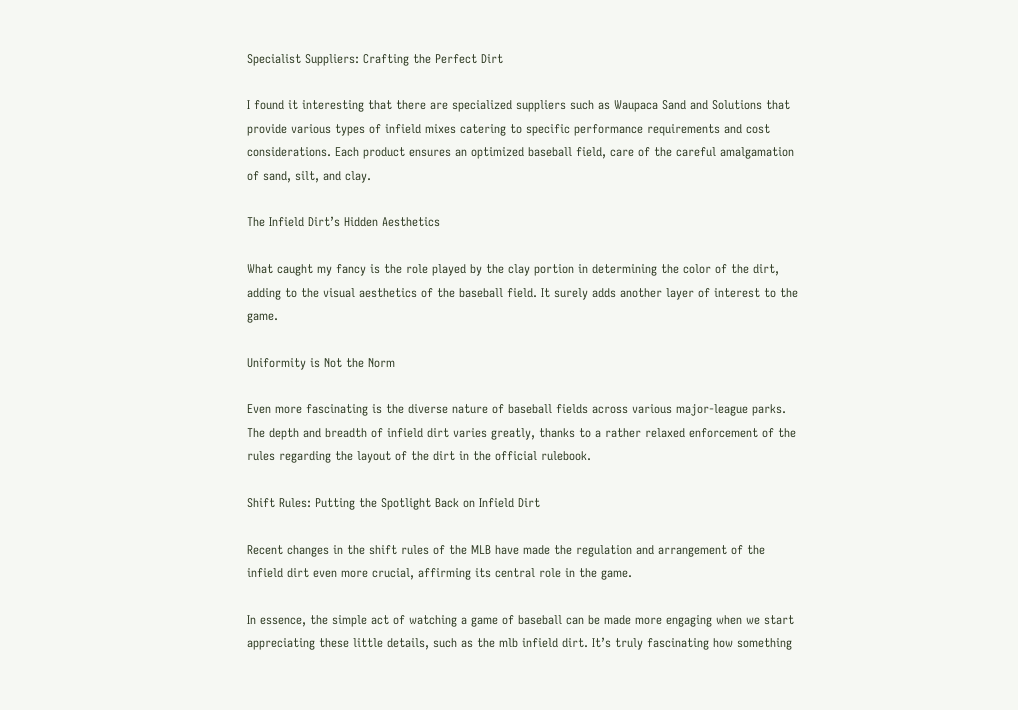Specialist Suppliers: Crafting the Perfect Dirt

I found it interesting that there are specialized suppliers such as Waupaca Sand and Solutions that provide various types of infield mixes catering to specific performance requirements and cost considerations. Each product ensures an optimized baseball field, care of the careful amalgamation of sand, silt, and clay.

The Infield Dirt’s Hidden Aesthetics

What caught my fancy is the role played by the clay portion in determining the color of the dirt, adding to the visual aesthetics of the baseball field. It surely adds another layer of interest to the game.

Uniformity is Not the Norm

Even more fascinating is the diverse nature of baseball fields across various major-league parks. The depth and breadth of infield dirt varies greatly, thanks to a rather relaxed enforcement of the rules regarding the layout of the dirt in the official rulebook.

Shift Rules: Putting the Spotlight Back on Infield Dirt

Recent changes in the shift rules of the MLB have made the regulation and arrangement of the infield dirt even more crucial, affirming its central role in the game.

In essence, the simple act of watching a game of baseball can be made more engaging when we start appreciating these little details, such as the mlb infield dirt. It’s truly fascinating how something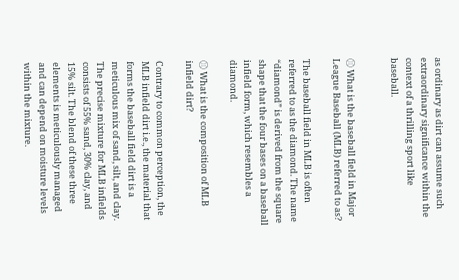as ordinary as dirt can assume such extraordinary significance within the context of a thrilling sport like baseball.


⚾ What is the baseball field in Major League Baseball (MLB) referred to as?

The baseball field in MLB is often referred to as the diamond. The name “diamond” is derived from the square shape that the four bases on a baseball infield form, which resembles a diamond.

⚾ What is the composition of MLB infield dirt?

Contrary to common perception, the MLB infield dirt i.e., the material that forms the baseball field dirt is a meticulous mix of sand, silt, and clay. The precise mixture for MLB infields consists of 55% sand, 30% clay, and 15% silt. The blend of these three elements is meticulously managed and can depend on moisture levels within the mixture.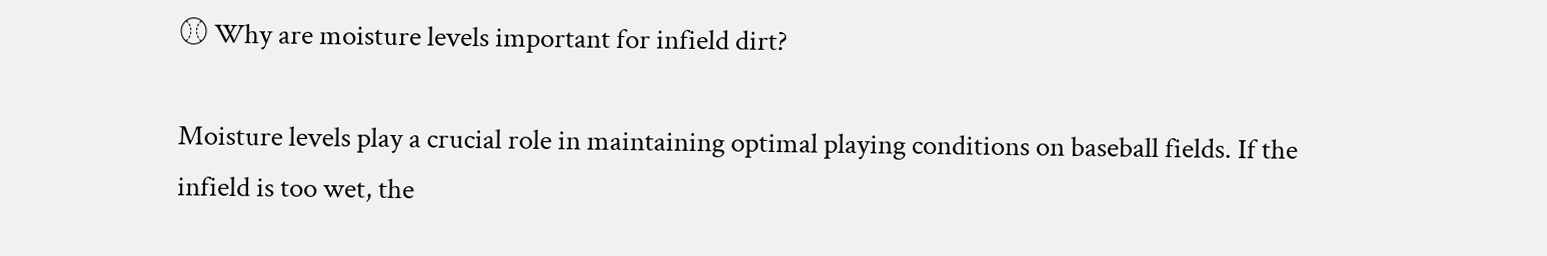⚾ Why are moisture levels important for infield dirt?

Moisture levels play a crucial role in maintaining optimal playing conditions on baseball fields. If the infield is too wet, the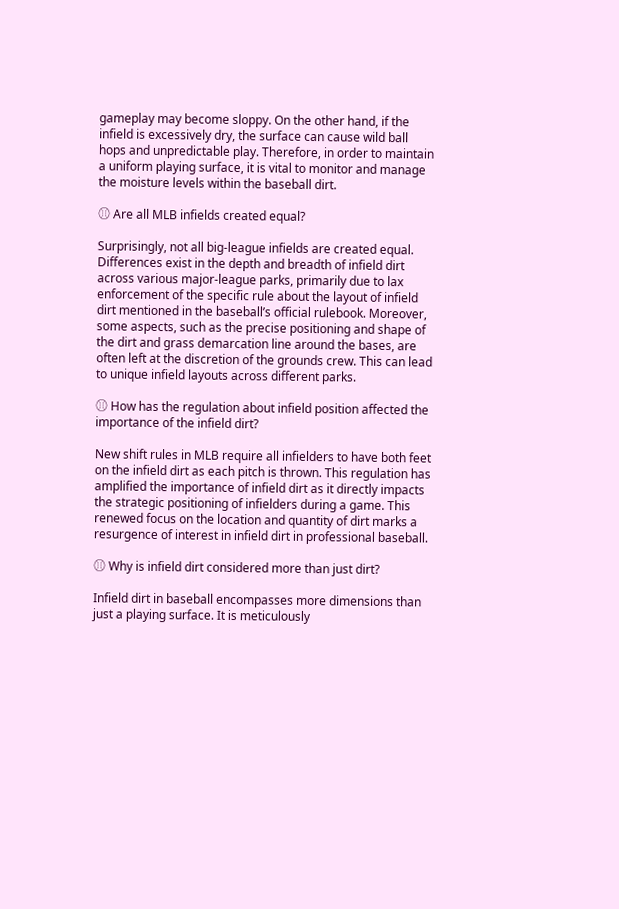gameplay may become sloppy. On the other hand, if the infield is excessively dry, the surface can cause wild ball hops and unpredictable play. Therefore, in order to maintain a uniform playing surface, it is vital to monitor and manage the moisture levels within the baseball dirt.

⚾ Are all MLB infields created equal?

Surprisingly, not all big-league infields are created equal. Differences exist in the depth and breadth of infield dirt across various major-league parks, primarily due to lax enforcement of the specific rule about the layout of infield dirt mentioned in the baseball’s official rulebook. Moreover, some aspects, such as the precise positioning and shape of the dirt and grass demarcation line around the bases, are often left at the discretion of the grounds crew. This can lead to unique infield layouts across different parks.

⚾ How has the regulation about infield position affected the importance of the infield dirt?

New shift rules in MLB require all infielders to have both feet on the infield dirt as each pitch is thrown. This regulation has amplified the importance of infield dirt as it directly impacts the strategic positioning of infielders during a game. This renewed focus on the location and quantity of dirt marks a resurgence of interest in infield dirt in professional baseball.

⚾ Why is infield dirt considered more than just dirt?

Infield dirt in baseball encompasses more dimensions than just a playing surface. It is meticulously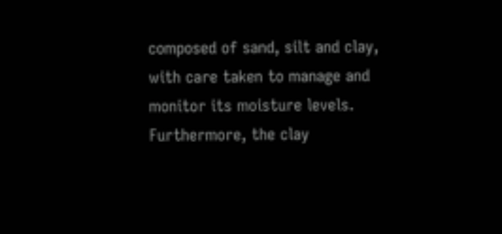composed of sand, silt and clay, with care taken to manage and monitor its moisture levels. Furthermore, the clay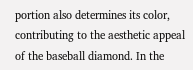portion also determines its color, contributing to the aesthetic appeal of the baseball diamond. In the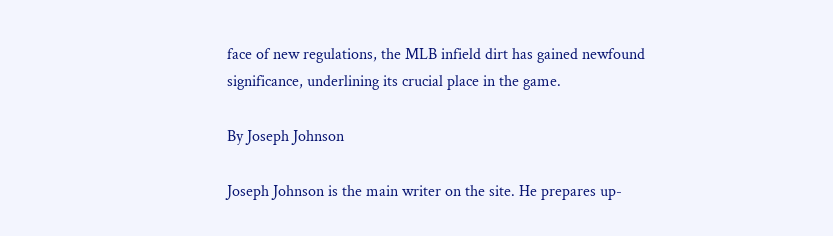face of new regulations, the MLB infield dirt has gained newfound significance, underlining its crucial place in the game.

By Joseph Johnson

Joseph Johnson is the main writer on the site. He prepares up-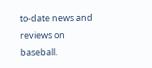to-date news and reviews on baseball.